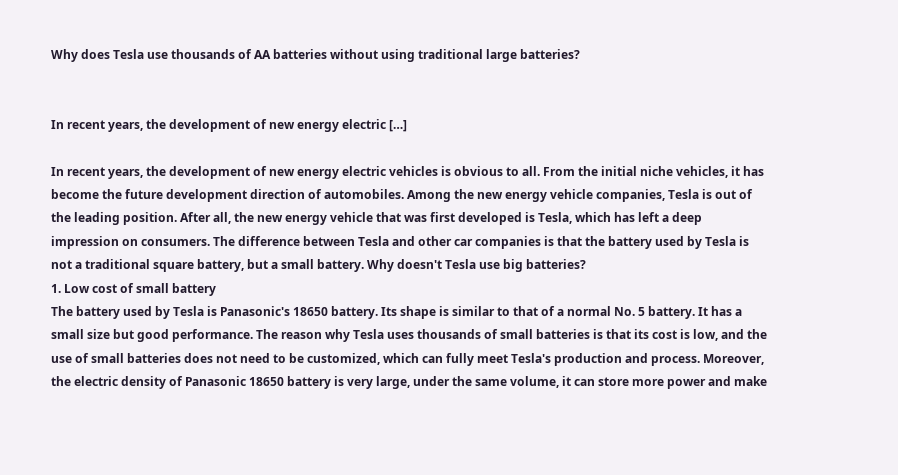Why does Tesla use thousands of AA batteries without using traditional large batteries?


In recent years, the development of new energy electric […]

In recent years, the development of new energy electric vehicles is obvious to all. From the initial niche vehicles, it has become the future development direction of automobiles. Among the new energy vehicle companies, Tesla is out of the leading position. After all, the new energy vehicle that was first developed is Tesla, which has left a deep impression on consumers. The difference between Tesla and other car companies is that the battery used by Tesla is not a traditional square battery, but a small battery. Why doesn't Tesla use big batteries?
1. Low cost of small battery
The battery used by Tesla is Panasonic's 18650 battery. Its shape is similar to that of a normal No. 5 battery. It has a small size but good performance. The reason why Tesla uses thousands of small batteries is that its cost is low, and the use of small batteries does not need to be customized, which can fully meet Tesla's production and process. Moreover, the electric density of Panasonic 18650 battery is very large, under the same volume, it can store more power and make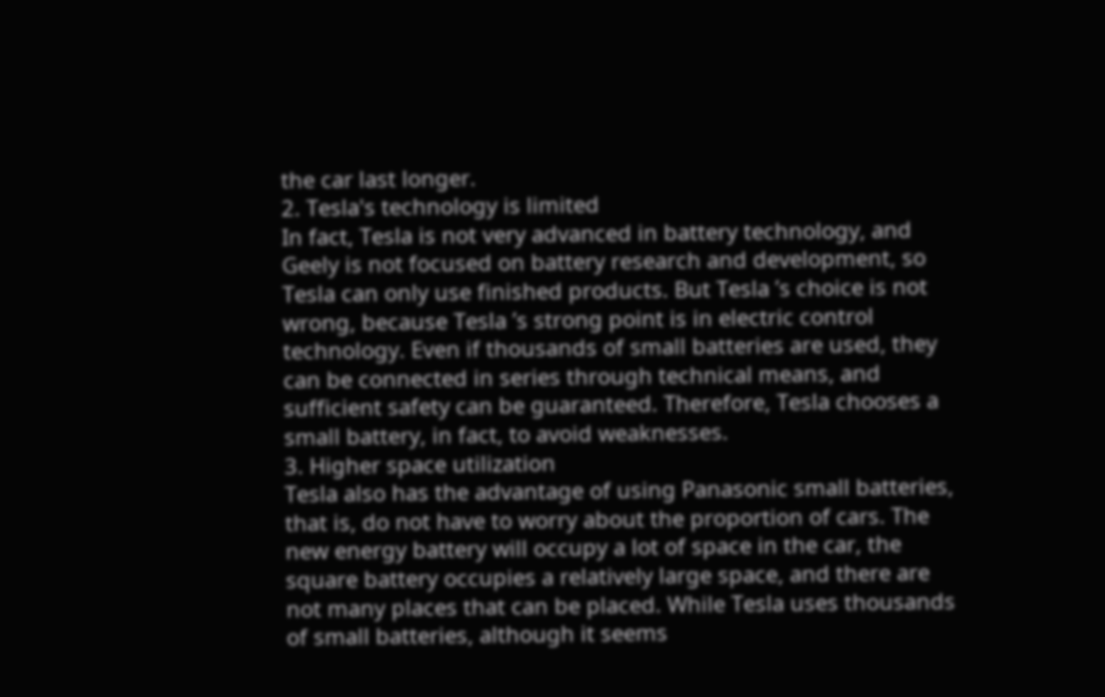the car last longer.
2. Tesla's technology is limited
In fact, Tesla is not very advanced in battery technology, and Geely is not focused on battery research and development, so Tesla can only use finished products. But Tesla ’s choice is not wrong, because Tesla ’s strong point is in electric control technology. Even if thousands of small batteries are used, they can be connected in series through technical means, and sufficient safety can be guaranteed. Therefore, Tesla chooses a small battery, in fact, to avoid weaknesses.
3. Higher space utilization
Tesla also has the advantage of using Panasonic small batteries, that is, do not have to worry about the proportion of cars. The new energy battery will occupy a lot of space in the car, the square battery occupies a relatively large space, and there are not many places that can be placed. While Tesla uses thousands of small batteries, although it seems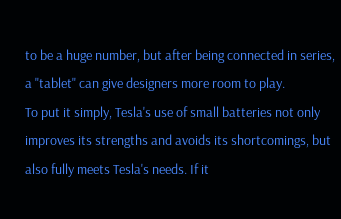to be a huge number, but after being connected in series, a "tablet" can give designers more room to play.
To put it simply, Tesla's use of small batteries not only improves its strengths and avoids its shortcomings, but also fully meets Tesla's needs. If it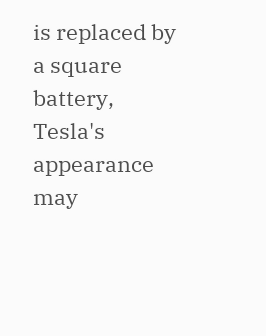is replaced by a square battery, Tesla's appearance may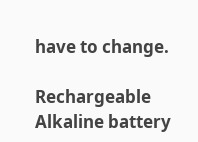have to change.

Rechargeable Alkaline battery